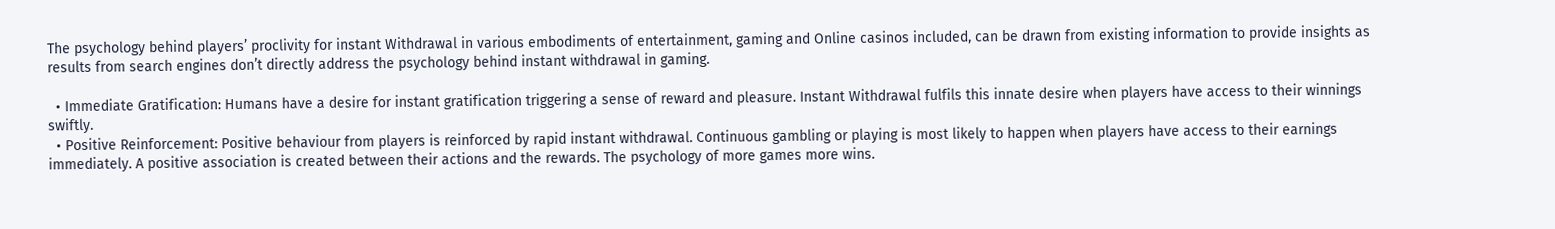The psychology behind players’ proclivity for instant Withdrawal in various embodiments of entertainment, gaming and Online casinos included, can be drawn from existing information to provide insights as results from search engines don’t directly address the psychology behind instant withdrawal in gaming.

  • Immediate Gratification: Humans have a desire for instant gratification triggering a sense of reward and pleasure. Instant Withdrawal fulfils this innate desire when players have access to their winnings swiftly.
  • Positive Reinforcement: Positive behaviour from players is reinforced by rapid instant withdrawal. Continuous gambling or playing is most likely to happen when players have access to their earnings immediately. A positive association is created between their actions and the rewards. The psychology of more games more wins.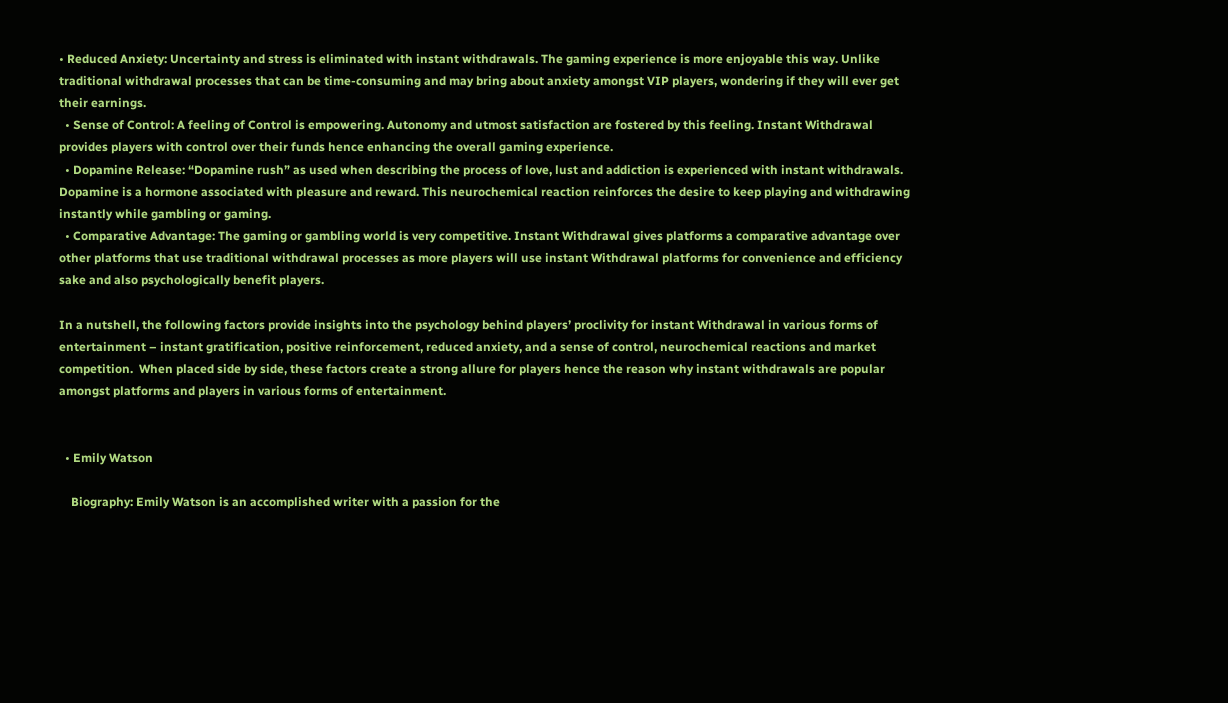• Reduced Anxiety: Uncertainty and stress is eliminated with instant withdrawals. The gaming experience is more enjoyable this way. Unlike traditional withdrawal processes that can be time-consuming and may bring about anxiety amongst VIP players, wondering if they will ever get their earnings.
  • Sense of Control: A feeling of Control is empowering. Autonomy and utmost satisfaction are fostered by this feeling. Instant Withdrawal provides players with control over their funds hence enhancing the overall gaming experience.
  • Dopamine Release: “Dopamine rush” as used when describing the process of love, lust and addiction is experienced with instant withdrawals. Dopamine is a hormone associated with pleasure and reward. This neurochemical reaction reinforces the desire to keep playing and withdrawing instantly while gambling or gaming.
  • Comparative Advantage: The gaming or gambling world is very competitive. Instant Withdrawal gives platforms a comparative advantage over other platforms that use traditional withdrawal processes as more players will use instant Withdrawal platforms for convenience and efficiency sake and also psychologically benefit players.

In a nutshell, the following factors provide insights into the psychology behind players’ proclivity for instant Withdrawal in various forms of entertainment – instant gratification, positive reinforcement, reduced anxiety, and a sense of control, neurochemical reactions and market competition.  When placed side by side, these factors create a strong allure for players hence the reason why instant withdrawals are popular amongst platforms and players in various forms of entertainment.


  • Emily Watson

    Biography: Emily Watson is an accomplished writer with a passion for the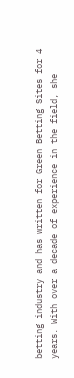betting industry and has written for Green Betting Sites for 4 years. With over a decade of experience in the field, she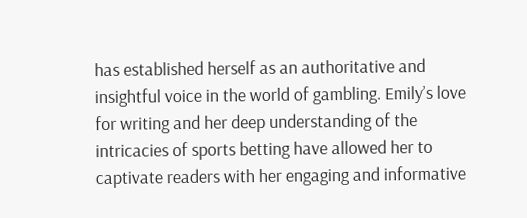has established herself as an authoritative and insightful voice in the world of gambling. Emily’s love for writing and her deep understanding of the intricacies of sports betting have allowed her to captivate readers with her engaging and informative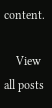content.

    View all posts